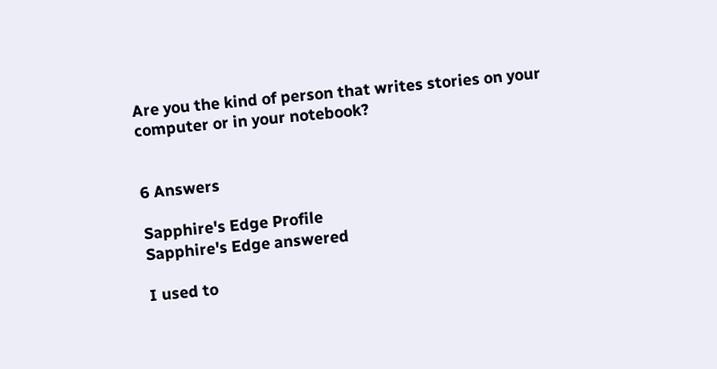Are you the kind of person that writes stories on your computer or in your notebook?


6 Answers

Sapphire's Edge Profile
Sapphire's Edge answered

I used to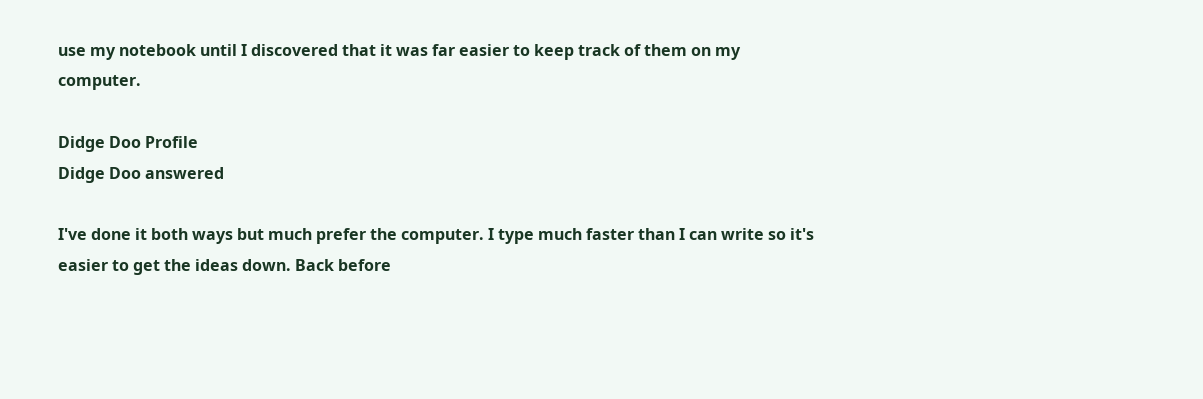use my notebook until I discovered that it was far easier to keep track of them on my computer.

Didge Doo Profile
Didge Doo answered

I've done it both ways but much prefer the computer. I type much faster than I can write so it's easier to get the ideas down. Back before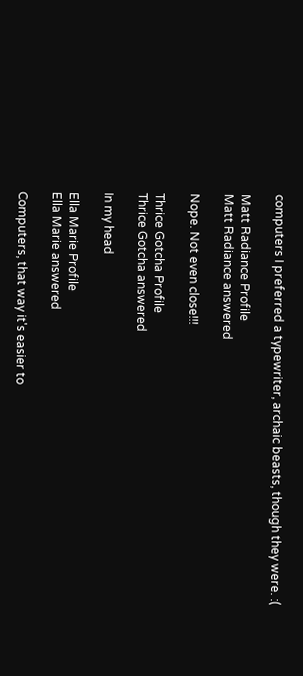computers I preferred a typewriter, archaic beasts, though they were. :(

Matt Radiance Profile
Matt Radiance answered

Nope. Not even close!!!

Thrice Gotcha Profile
Thrice Gotcha answered

In my head

Ella Marie Profile
Ella Marie answered

Computers, that way it's easier to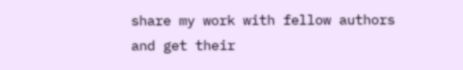share my work with fellow authors and get their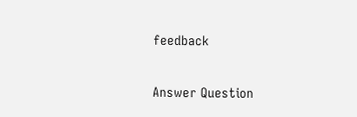feedback

Answer Question